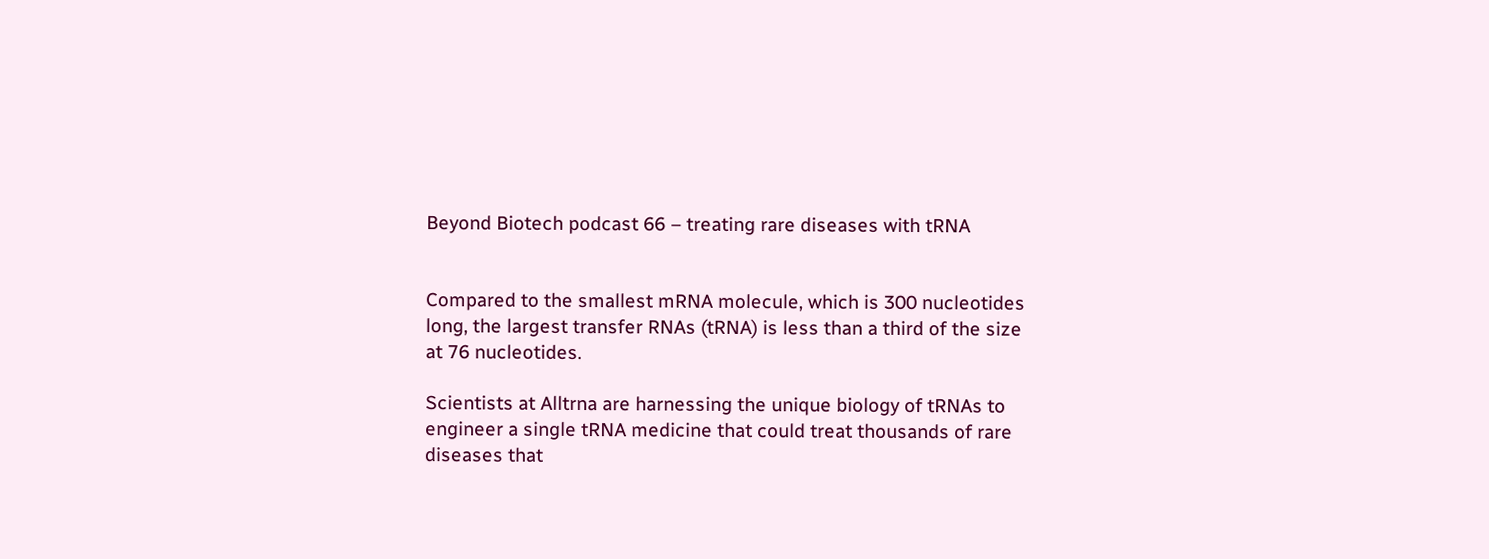Beyond Biotech podcast 66 – treating rare diseases with tRNA


Compared to the smallest mRNA molecule, which is 300 nucleotides long, the largest transfer RNAs (tRNA) is less than a third of the size at 76 nucleotides.

Scientists at Alltrna are harnessing the unique biology of tRNAs to engineer a single tRNA medicine that could treat thousands of rare diseases that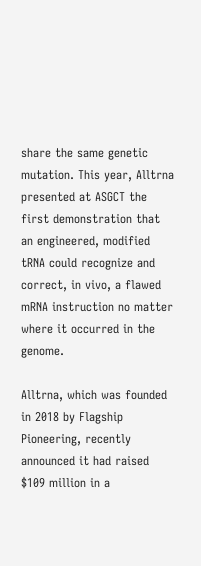share the same genetic mutation. This year, Alltrna presented at ASGCT the first demonstration that an engineered, modified tRNA could recognize and correct, in vivo, a flawed mRNA instruction no matter where it occurred in the genome.

Alltrna, which was founded in 2018 by Flagship Pioneering, recently announced it had raised $109 million in a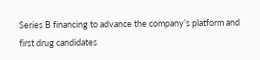Series B financing to advance the company’s platform and first drug candidates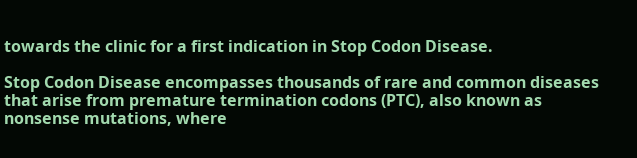towards the clinic for a first indication in Stop Codon Disease.

Stop Codon Disease encompasses thousands of rare and common diseases that arise from premature termination codons (PTC), also known as nonsense mutations, where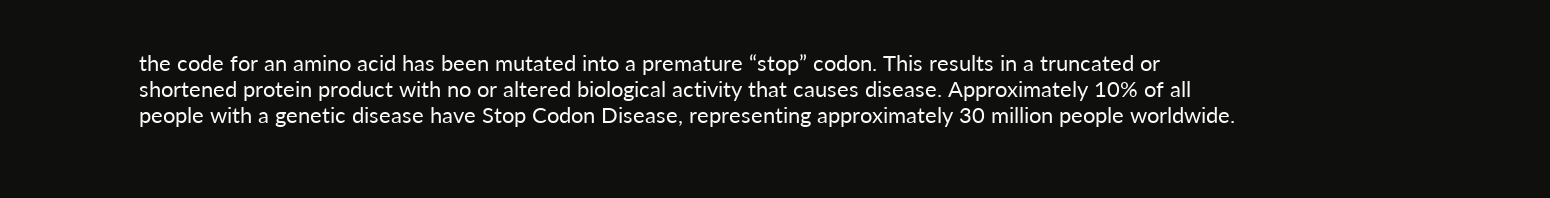the code for an amino acid has been mutated into a premature “stop” codon. This results in a truncated or shortened protein product with no or altered biological activity that causes disease. Approximately 10% of all people with a genetic disease have Stop Codon Disease, representing approximately 30 million people worldwide.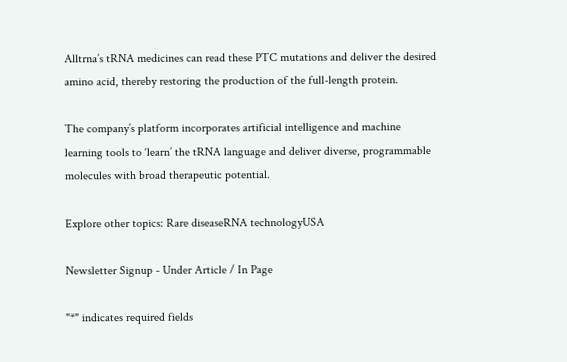Alltrna’s tRNA medicines can read these PTC mutations and deliver the desired amino acid, thereby restoring the production of the full-length protein.

The company’s platform incorporates artificial intelligence and machine learning tools to ‘learn’ the tRNA language and deliver diverse, programmable molecules with broad therapeutic potential.

Explore other topics: Rare diseaseRNA technologyUSA

Newsletter Signup - Under Article / In Page

"*" indicates required fields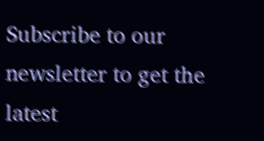Subscribe to our newsletter to get the latest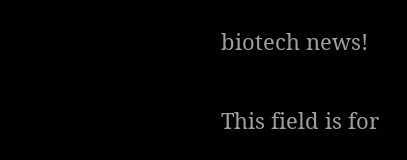biotech news!

This field is for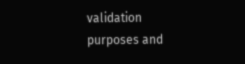validation purposes and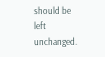should be left unchanged.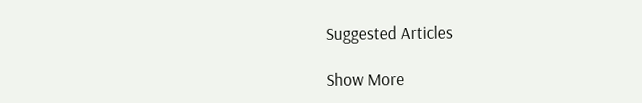Suggested Articles

Show More